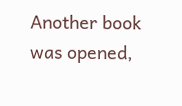Another book was opened,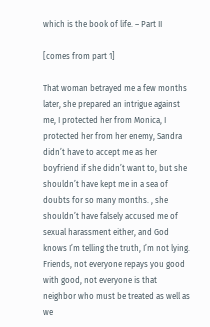which is the book of life. – Part II

[comes from part 1]

That woman betrayed me a few months later, she prepared an intrigue against me, I protected her from Monica, I protected her from her enemy, Sandra didn’t have to accept me as her boyfriend if she didn’t want to, but she shouldn’t have kept me in a sea of doubts for so many months. , she shouldn’t have falsely accused me of sexual harassment either, and God knows I’m telling the truth, I’m not lying. Friends, not everyone repays you good with good, not everyone is that neighbor who must be treated as well as we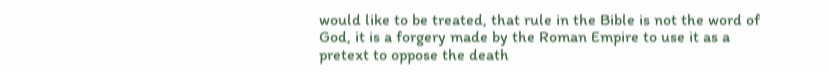would like to be treated, that rule in the Bible is not the word of God, it is a forgery made by the Roman Empire to use it as a pretext to oppose the death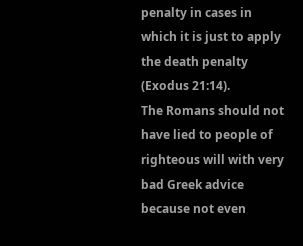penalty in cases in which it is just to apply the death penalty (Exodus 21:14).
The Romans should not have lied to people of righteous will with very bad Greek advice because not even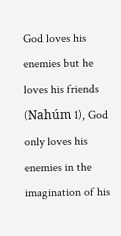God loves his enemies but he loves his friends (Nahúm 1), God only loves his enemies in the imagination of his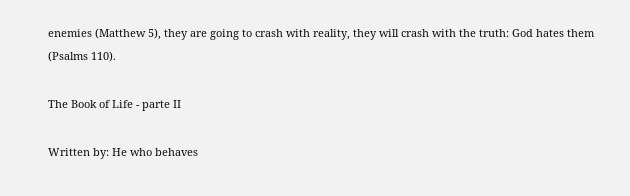enemies (Matthew 5), they are going to crash with reality, they will crash with the truth: God hates them (Psalms 110).

The Book of Life - parte II

Written by: He who behaves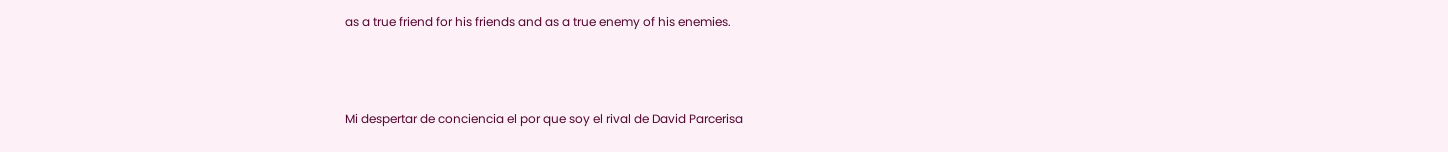as a true friend for his friends and as a true enemy of his enemies.



Mi despertar de conciencia el por que soy el rival de David Parcerisa